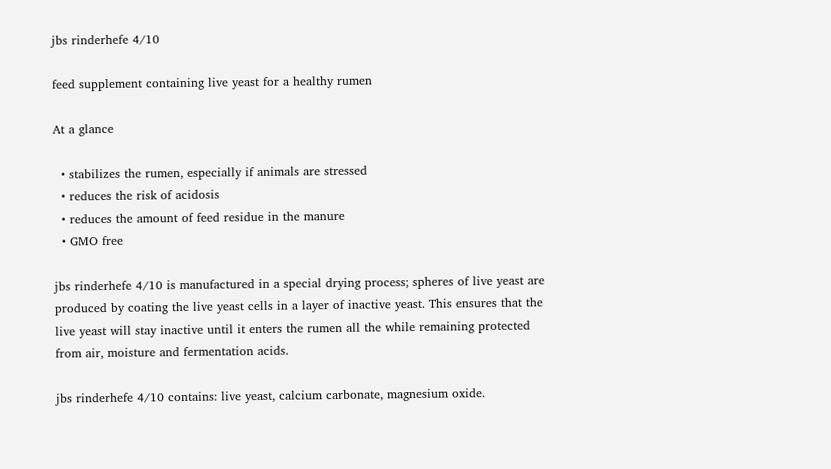jbs rinderhefe 4/10

feed supplement containing live yeast for a healthy rumen

At a glance

  • stabilizes the rumen, especially if animals are stressed
  • reduces the risk of acidosis
  • reduces the amount of feed residue in the manure
  • GMO free

jbs rinderhefe 4/10 is manufactured in a special drying process; spheres of live yeast are produced by coating the live yeast cells in a layer of inactive yeast. This ensures that the live yeast will stay inactive until it enters the rumen all the while remaining protected from air, moisture and fermentation acids.

jbs rinderhefe 4/10 contains: live yeast, calcium carbonate, magnesium oxide.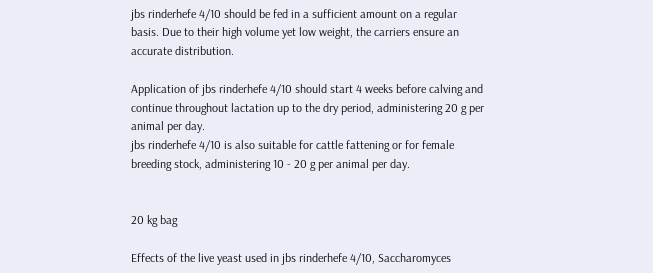jbs rinderhefe 4/10 should be fed in a sufficient amount on a regular basis. Due to their high volume yet low weight, the carriers ensure an accurate distribution.

Application of jbs rinderhefe 4/10 should start 4 weeks before calving and continue throughout lactation up to the dry period, administering 20 g per animal per day.
jbs rinderhefe 4/10 is also suitable for cattle fattening or for female breeding stock, administering 10 - 20 g per animal per day.


20 kg bag

Effects of the live yeast used in jbs rinderhefe 4/10, Saccharomyces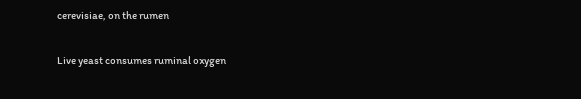cerevisiae, on the rumen

Live yeast consumes ruminal oxygen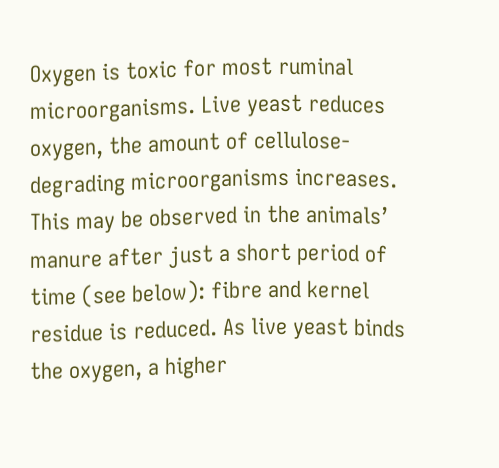Oxygen is toxic for most ruminal microorganisms. Live yeast reduces oxygen, the amount of cellulose-degrading microorganisms increases. This may be observed in the animals’ manure after just a short period of time (see below): fibre and kernel residue is reduced. As live yeast binds the oxygen, a higher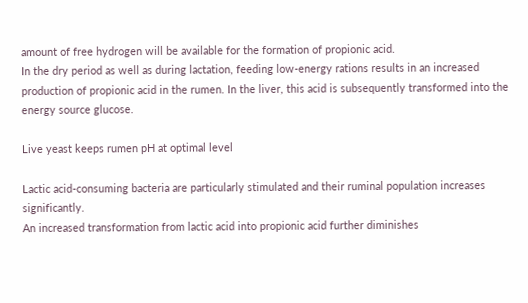amount of free hydrogen will be available for the formation of propionic acid.
In the dry period as well as during lactation, feeding low-energy rations results in an increased production of propionic acid in the rumen. In the liver, this acid is subsequently transformed into the energy source glucose.

Live yeast keeps rumen pH at optimal level

Lactic acid-consuming bacteria are particularly stimulated and their ruminal population increases significantly.
An increased transformation from lactic acid into propionic acid further diminishes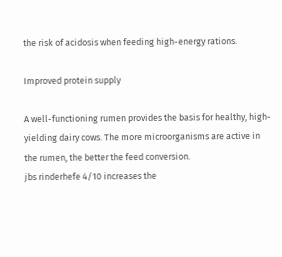the risk of acidosis when feeding high-energy rations.

Improved protein supply

A well-functioning rumen provides the basis for healthy, high- yielding dairy cows. The more microorganisms are active in the rumen, the better the feed conversion.
jbs rinderhefe 4/10 increases the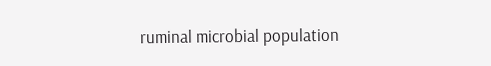ruminal microbial population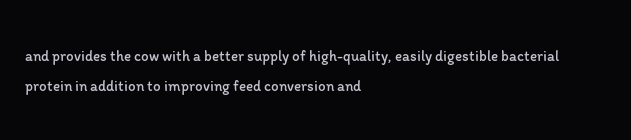and provides the cow with a better supply of high-quality, easily digestible bacterial protein in addition to improving feed conversion and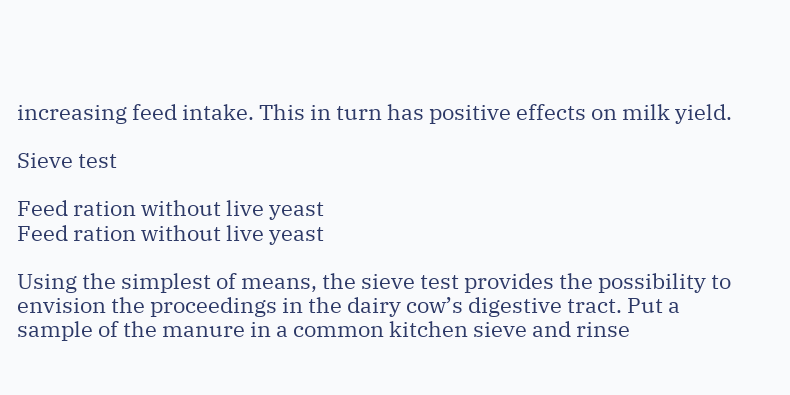increasing feed intake. This in turn has positive effects on milk yield.

Sieve test

Feed ration without live yeast
Feed ration without live yeast

Using the simplest of means, the sieve test provides the possibility to envision the proceedings in the dairy cow’s digestive tract. Put a sample of the manure in a common kitchen sieve and rinse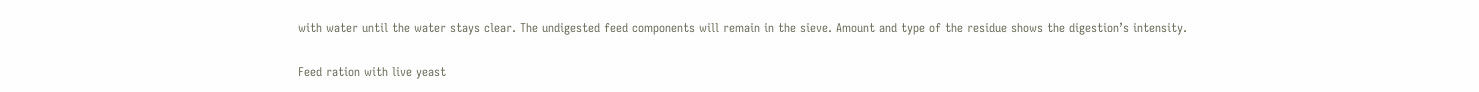with water until the water stays clear. The undigested feed components will remain in the sieve. Amount and type of the residue shows the digestion’s intensity.

Feed ration with live yeast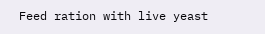Feed ration with live yeast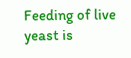Feeding of live yeast is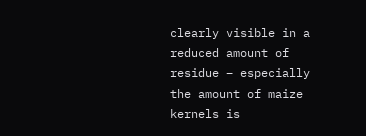clearly visible in a reduced amount of residue – especially the amount of maize kernels is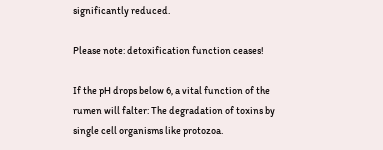significantly reduced.

Please note: detoxification function ceases!

If the pH drops below 6, a vital function of the rumen will falter: The degradation of toxins by single cell organisms like protozoa.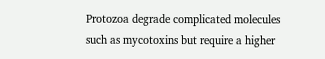Protozoa degrade complicated molecules such as mycotoxins but require a higher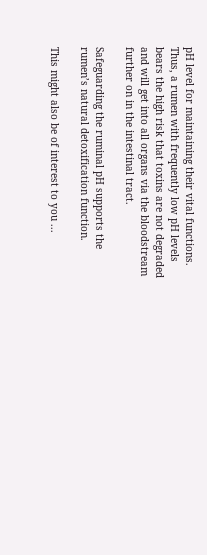pH level for maintaining their vital functions. Thus, a rumen with frequently low pH levels bears the high risk that toxins are not degraded and will get into all organs via the bloodstream further on in the intestinal tract.

Safeguarding the ruminal pH supports the rumen’s natural detoxification function.

This might also be of interest to you ...